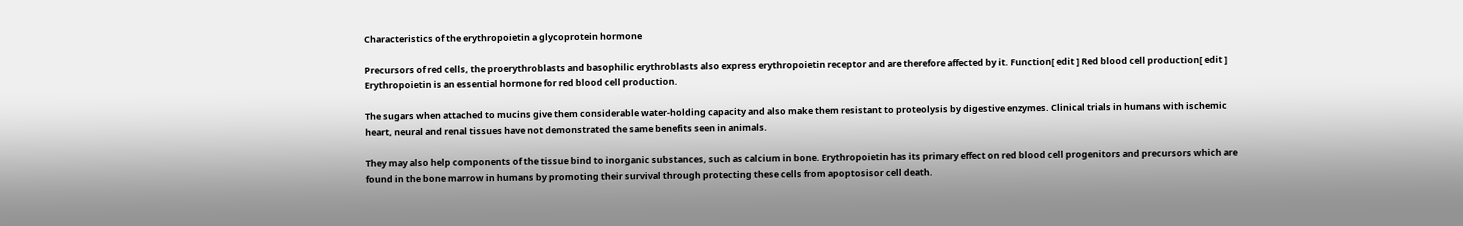Characteristics of the erythropoietin a glycoprotein hormone

Precursors of red cells, the proerythroblasts and basophilic erythroblasts also express erythropoietin receptor and are therefore affected by it. Function[ edit ] Red blood cell production[ edit ] Erythropoietin is an essential hormone for red blood cell production.

The sugars when attached to mucins give them considerable water-holding capacity and also make them resistant to proteolysis by digestive enzymes. Clinical trials in humans with ischemic heart, neural and renal tissues have not demonstrated the same benefits seen in animals.

They may also help components of the tissue bind to inorganic substances, such as calcium in bone. Erythropoietin has its primary effect on red blood cell progenitors and precursors which are found in the bone marrow in humans by promoting their survival through protecting these cells from apoptosisor cell death.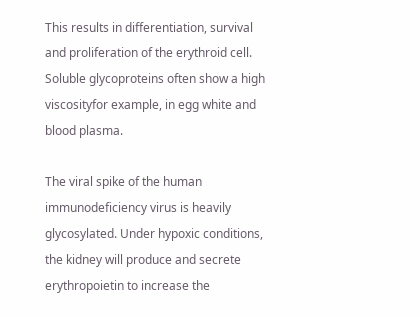This results in differentiation, survival and proliferation of the erythroid cell. Soluble glycoproteins often show a high viscosityfor example, in egg white and blood plasma.

The viral spike of the human immunodeficiency virus is heavily glycosylated. Under hypoxic conditions, the kidney will produce and secrete erythropoietin to increase the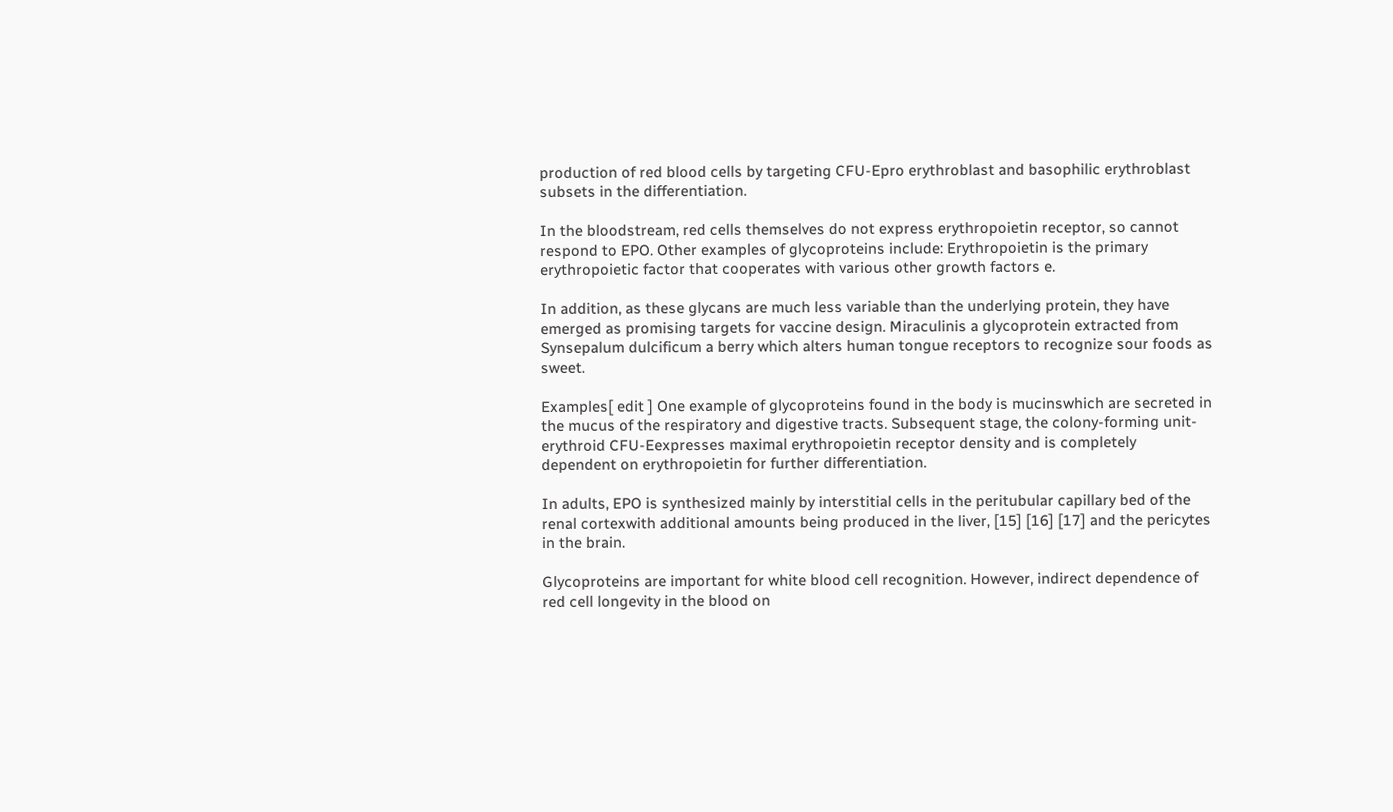production of red blood cells by targeting CFU-Epro erythroblast and basophilic erythroblast subsets in the differentiation.

In the bloodstream, red cells themselves do not express erythropoietin receptor, so cannot respond to EPO. Other examples of glycoproteins include: Erythropoietin is the primary erythropoietic factor that cooperates with various other growth factors e.

In addition, as these glycans are much less variable than the underlying protein, they have emerged as promising targets for vaccine design. Miraculinis a glycoprotein extracted from Synsepalum dulcificum a berry which alters human tongue receptors to recognize sour foods as sweet.

Examples[ edit ] One example of glycoproteins found in the body is mucinswhich are secreted in the mucus of the respiratory and digestive tracts. Subsequent stage, the colony-forming unit-erythroid CFU-Eexpresses maximal erythropoietin receptor density and is completely dependent on erythropoietin for further differentiation.

In adults, EPO is synthesized mainly by interstitial cells in the peritubular capillary bed of the renal cortexwith additional amounts being produced in the liver, [15] [16] [17] and the pericytes in the brain.

Glycoproteins are important for white blood cell recognition. However, indirect dependence of red cell longevity in the blood on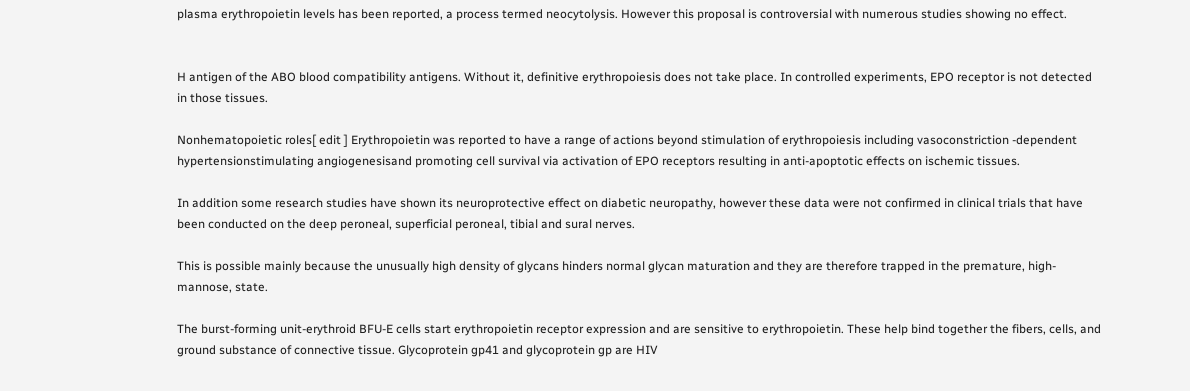plasma erythropoietin levels has been reported, a process termed neocytolysis. However this proposal is controversial with numerous studies showing no effect.


H antigen of the ABO blood compatibility antigens. Without it, definitive erythropoiesis does not take place. In controlled experiments, EPO receptor is not detected in those tissues.

Nonhematopoietic roles[ edit ] Erythropoietin was reported to have a range of actions beyond stimulation of erythropoiesis including vasoconstriction -dependent hypertensionstimulating angiogenesisand promoting cell survival via activation of EPO receptors resulting in anti-apoptotic effects on ischemic tissues.

In addition some research studies have shown its neuroprotective effect on diabetic neuropathy, however these data were not confirmed in clinical trials that have been conducted on the deep peroneal, superficial peroneal, tibial and sural nerves.

This is possible mainly because the unusually high density of glycans hinders normal glycan maturation and they are therefore trapped in the premature, high-mannose, state.

The burst-forming unit-erythroid BFU-E cells start erythropoietin receptor expression and are sensitive to erythropoietin. These help bind together the fibers, cells, and ground substance of connective tissue. Glycoprotein gp41 and glycoprotein gp are HIV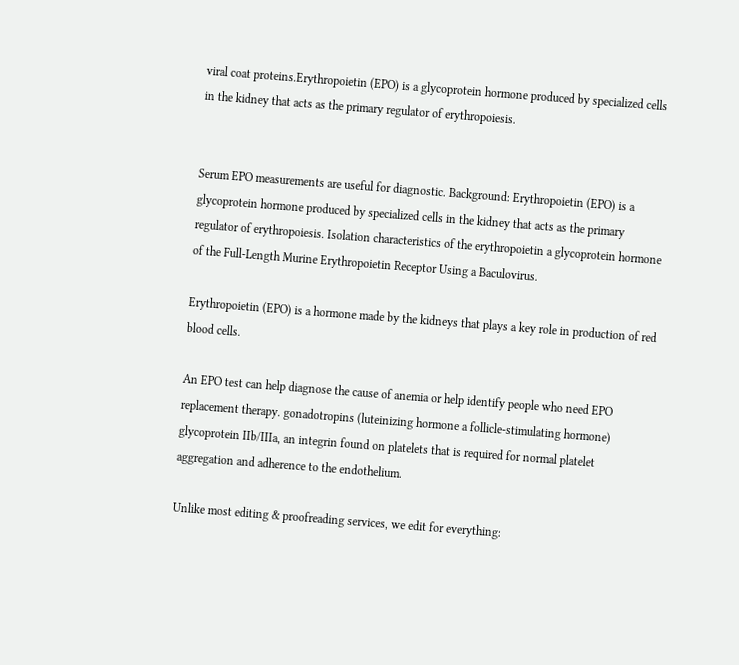viral coat proteins.Erythropoietin (EPO) is a glycoprotein hormone produced by specialized cells in the kidney that acts as the primary regulator of erythropoiesis.


Serum EPO measurements are useful for diagnostic. Background: Erythropoietin (EPO) is a glycoprotein hormone produced by specialized cells in the kidney that acts as the primary regulator of erythropoiesis. Isolation characteristics of the erythropoietin a glycoprotein hormone of the Full-Length Murine Erythropoietin Receptor Using a Baculovirus.

Erythropoietin (EPO) is a hormone made by the kidneys that plays a key role in production of red blood cells.

An EPO test can help diagnose the cause of anemia or help identify people who need EPO replacement therapy. gonadotropins (luteinizing hormone a follicle-stimulating hormone) glycoprotein IIb/IIIa, an integrin found on platelets that is required for normal platelet aggregation and adherence to the endothelium.

Unlike most editing & proofreading services, we edit for everything: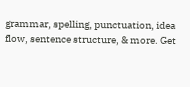grammar, spelling, punctuation, idea flow, sentence structure, & more. Get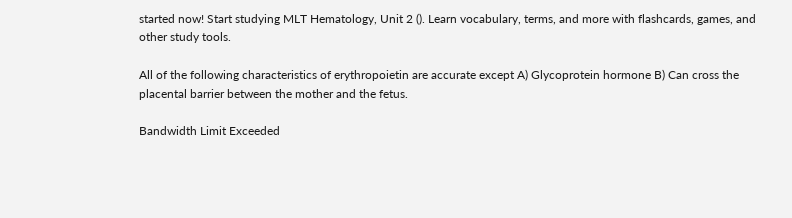started now! Start studying MLT Hematology, Unit 2 (). Learn vocabulary, terms, and more with flashcards, games, and other study tools.

All of the following characteristics of erythropoietin are accurate except A) Glycoprotein hormone B) Can cross the placental barrier between the mother and the fetus.

Bandwidth Limit Exceeded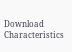Download
Characteristics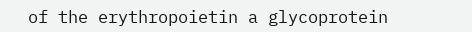of the erythropoietin a glycoprotein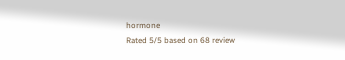hormone
Rated 5/5 based on 68 review